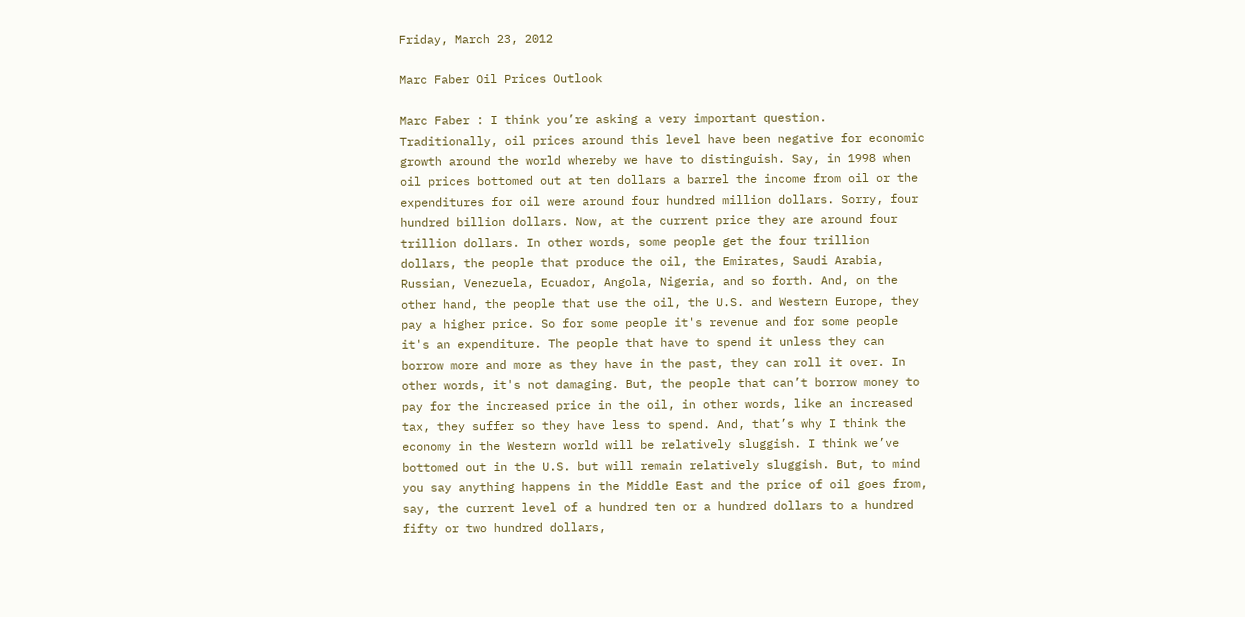Friday, March 23, 2012

Marc Faber Oil Prices Outlook

Marc Faber : I think you’re asking a very important question. Traditionally, oil prices around this level have been negative for economic growth around the world whereby we have to distinguish. Say, in 1998 when oil prices bottomed out at ten dollars a barrel the income from oil or the expenditures for oil were around four hundred million dollars. Sorry, four hundred billion dollars. Now, at the current price they are around four trillion dollars. In other words, some people get the four trillion dollars, the people that produce the oil, the Emirates, Saudi Arabia, Russian, Venezuela, Ecuador, Angola, Nigeria, and so forth. And, on the other hand, the people that use the oil, the U.S. and Western Europe, they pay a higher price. So for some people it's revenue and for some people it's an expenditure. The people that have to spend it unless they can borrow more and more as they have in the past, they can roll it over. In other words, it's not damaging. But, the people that can’t borrow money to pay for the increased price in the oil, in other words, like an increased tax, they suffer so they have less to spend. And, that’s why I think the economy in the Western world will be relatively sluggish. I think we’ve bottomed out in the U.S. but will remain relatively sluggish. But, to mind you say anything happens in the Middle East and the price of oil goes from, say, the current level of a hundred ten or a hundred dollars to a hundred fifty or two hundred dollars,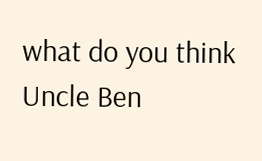what do you think Uncle Ben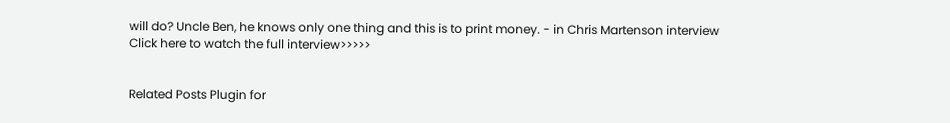will do? Uncle Ben, he knows only one thing and this is to print money. - in Chris Martenson interview
Click here to watch the full interview>>>>>


Related Posts Plugin for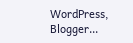WordPress, Blogger...